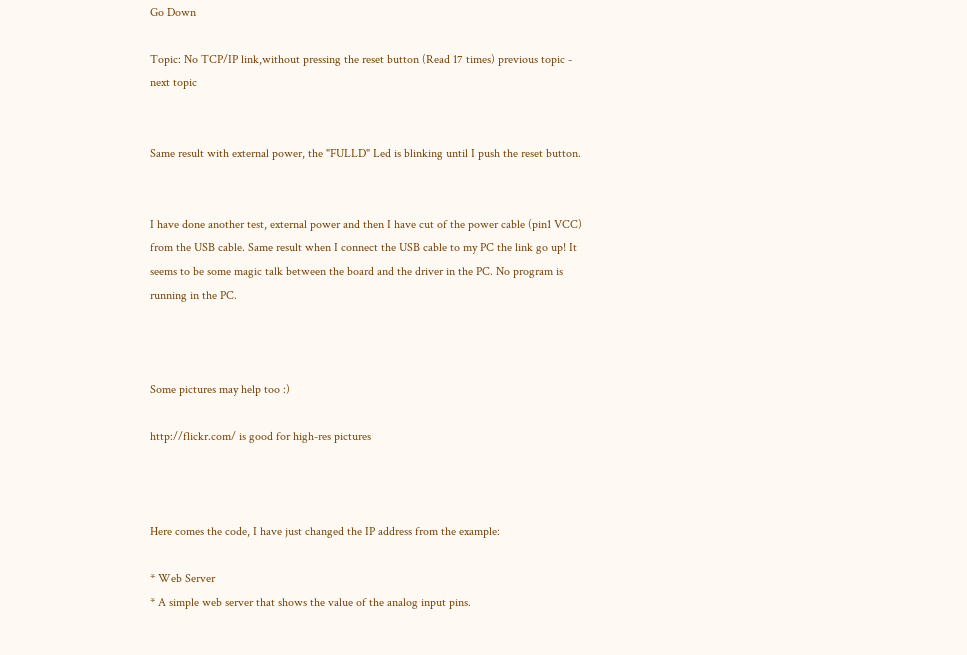Go Down

Topic: No TCP/IP link,without pressing the reset button (Read 17 times) previous topic - next topic


Same result with external power, the "FULLD" Led is blinking until I push the reset button.


I have done another test, external power and then I have cut of the power cable (pin1 VCC) from the USB cable. Same result when I connect the USB cable to my PC the link go up! It seems to be some magic talk between the board and the driver in the PC. No program is running in the PC.



Some pictures may help too :)

http://flickr.com/ is good for high-res pictures



Here comes the code, I have just changed the IP address from the example:

* Web Server
* A simple web server that shows the value of the analog input pins.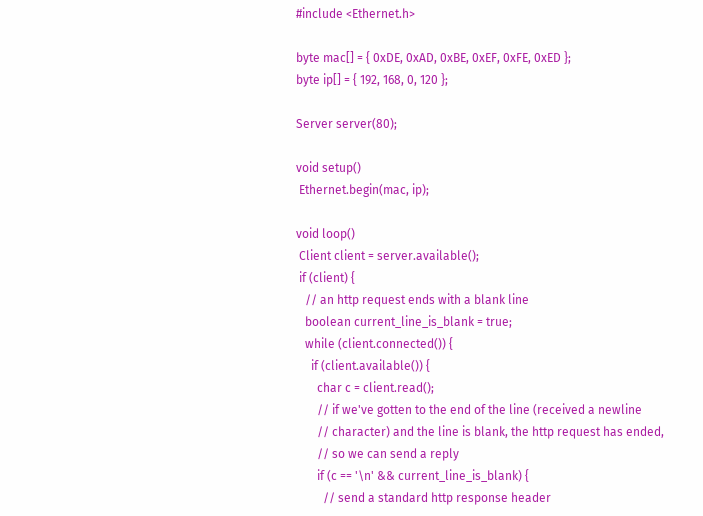#include <Ethernet.h>

byte mac[] = { 0xDE, 0xAD, 0xBE, 0xEF, 0xFE, 0xED };
byte ip[] = { 192, 168, 0, 120 };

Server server(80);

void setup()
 Ethernet.begin(mac, ip);

void loop()
 Client client = server.available();
 if (client) {
   // an http request ends with a blank line
   boolean current_line_is_blank = true;
   while (client.connected()) {
     if (client.available()) {
       char c = client.read();
       // if we've gotten to the end of the line (received a newline
       // character) and the line is blank, the http request has ended,
       // so we can send a reply
       if (c == '\n' && current_line_is_blank) {
         // send a standard http response header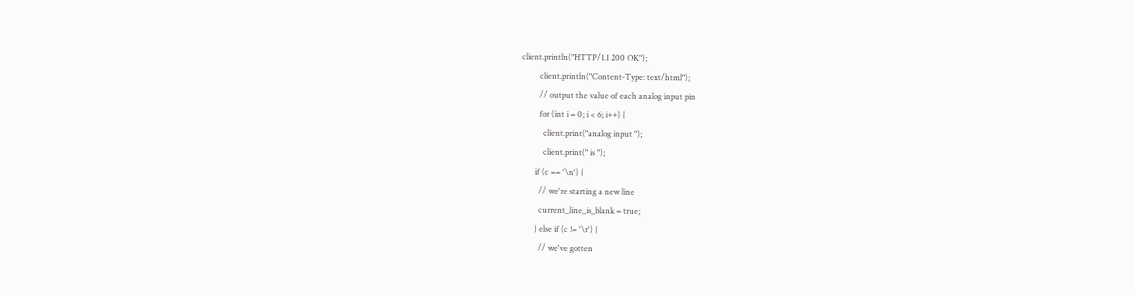client.println("HTTP/1.1 200 OK");
         client.println("Content-Type: text/html");
         // output the value of each analog input pin
         for (int i = 0; i < 6; i++) {
           client.print("analog input ");
           client.print(" is ");
       if (c == '\n') {
         // we're starting a new line
         current_line_is_blank = true;
       } else if (c != '\r') {
         // we've gotten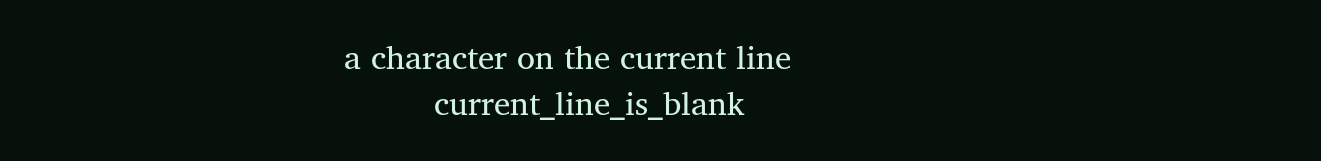a character on the current line
         current_line_is_blank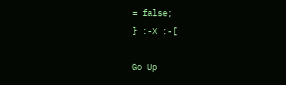= false;
} :-X :-[

Go Up